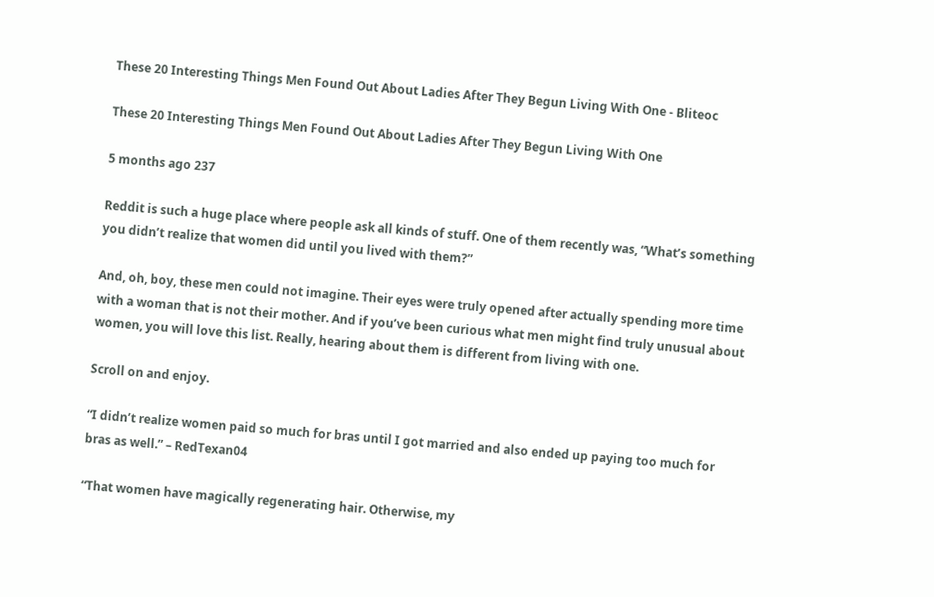These 20 Interesting Things Men Found Out About Ladies After They Begun Living With One - Bliteoc

These 20 Interesting Things Men Found Out About Ladies After They Begun Living With One

5 months ago 237

Reddit is such a huge place where people ask all kinds of stuff. One of them recently was, “What’s something you didn’t realize that women did until you lived with them?”

And, oh, boy, these men could not imagine. Their eyes were truly opened after actually spending more time with a woman that is not their mother. And if you’ve been curious what men might find truly unusual about women, you will love this list. Really, hearing about them is different from living with one.

Scroll on and enjoy.

“I didn’t realize women paid so much for bras until I got married and also ended up paying too much for bras as well.” – RedTexan04

“That women have magically regenerating hair. Otherwise, my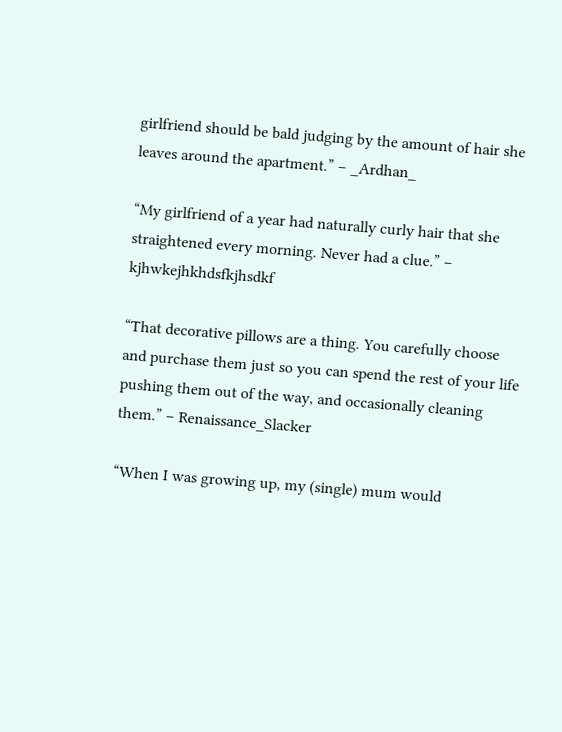girlfriend should be bald judging by the amount of hair she leaves around the apartment.” – _Ardhan_

“My girlfriend of a year had naturally curly hair that she straightened every morning. Never had a clue.” – kjhwkejhkhdsfkjhsdkf

“That decorative pillows are a thing. You carefully choose and purchase them just so you can spend the rest of your life pushing them out of the way, and occasionally cleaning them.” – Renaissance_Slacker

“When I was growing up, my (single) mum would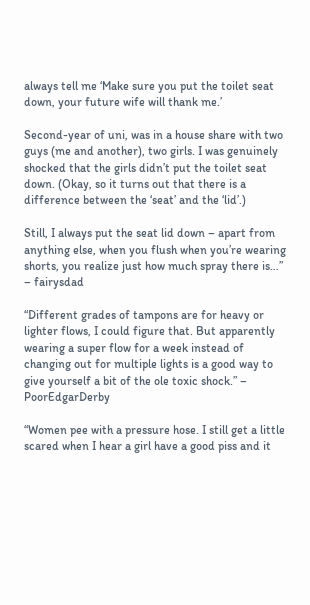always tell me ‘Make sure you put the toilet seat down, your future wife will thank me.’

Second-year of uni, was in a house share with two guys (me and another), two girls. I was genuinely shocked that the girls didn’t put the toilet seat down. (Okay, so it turns out that there is a difference between the ‘seat’ and the ‘lid’.)

Still, I always put the seat lid down – apart from anything else, when you flush when you’re wearing shorts, you realize just how much spray there is…” – fairysdad

“Different grades of tampons are for heavy or lighter flows, I could figure that. But apparently wearing a super flow for a week instead of changing out for multiple lights is a good way to give yourself a bit of the ole toxic shock.” – PoorEdgarDerby

“Women pee with a pressure hose. I still get a little scared when I hear a girl have a good piss and it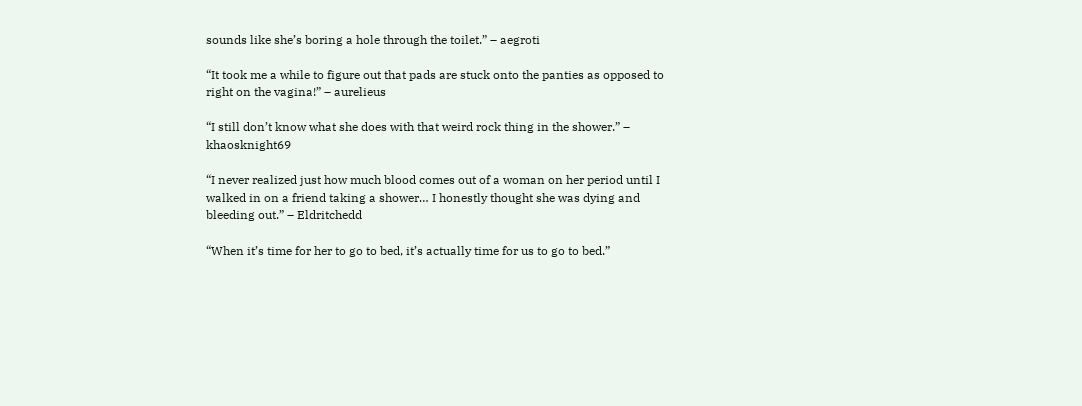sounds like she’s boring a hole through the toilet.” – aegroti

“It took me a while to figure out that pads are stuck onto the panties as opposed to right on the vagina!” – aurelieus

“I still don’t know what she does with that weird rock thing in the shower.” – khaosknight69

“I never realized just how much blood comes out of a woman on her period until I walked in on a friend taking a shower… I honestly thought she was dying and bleeding out.” – Eldritchedd

“When it’s time for her to go to bed, it’s actually time for us to go to bed.”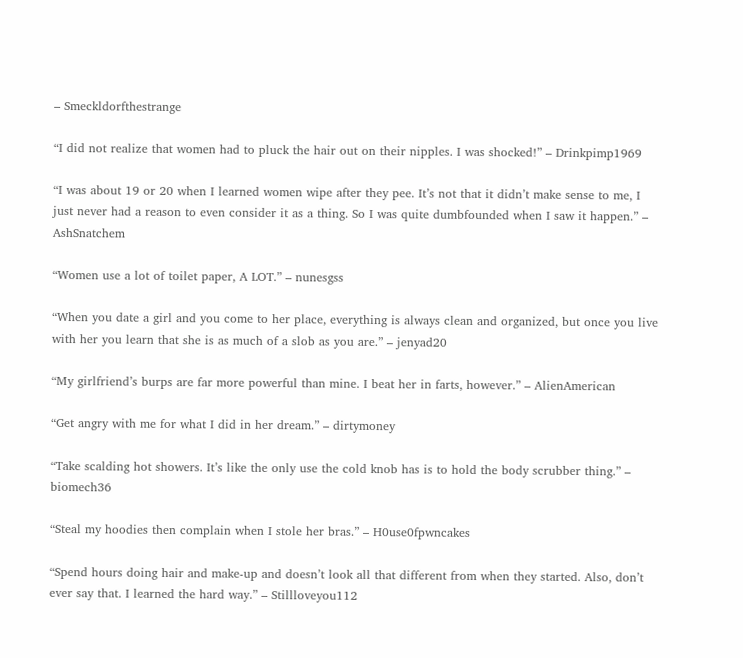– Smeckldorfthestrange

“I did not realize that women had to pluck the hair out on their nipples. I was shocked!” – Drinkpimp1969

“I was about 19 or 20 when I learned women wipe after they pee. It’s not that it didn’t make sense to me, I just never had a reason to even consider it as a thing. So I was quite dumbfounded when I saw it happen.” – AshSnatchem

“Women use a lot of toilet paper, A LOT.” – nunesgss

“When you date a girl and you come to her place, everything is always clean and organized, but once you live with her you learn that she is as much of a slob as you are.” – jenyad20

“My girlfriend’s burps are far more powerful than mine. I beat her in farts, however.” – AlienAmerican

“Get angry with me for what I did in her dream.” – dirtymoney

“Take scalding hot showers. It’s like the only use the cold knob has is to hold the body scrubber thing.” – biomech36

“Steal my hoodies then complain when I stole her bras.” – H0use0fpwncakes

“Spend hours doing hair and make-up and doesn’t look all that different from when they started. Also, don’t ever say that. I learned the hard way.” – Stillloveyou112